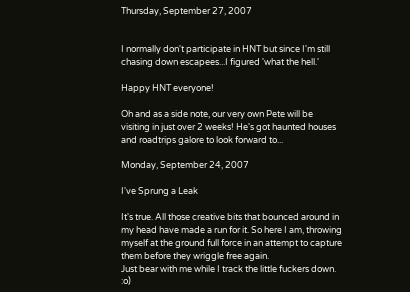Thursday, September 27, 2007


I normally don't participate in HNT but since I'm still chasing down escapees...I figured 'what the hell.'

Happy HNT everyone!

Oh and as a side note, our very own Pete will be visiting in just over 2 weeks! He's got haunted houses and roadtrips galore to look forward to...

Monday, September 24, 2007

I've Sprung a Leak

It's true. All those creative bits that bounced around in my head have made a run for it. So here I am, throwing myself at the ground full force in an attempt to capture them before they wriggle free again.
Just bear with me while I track the little fuckers down. :o)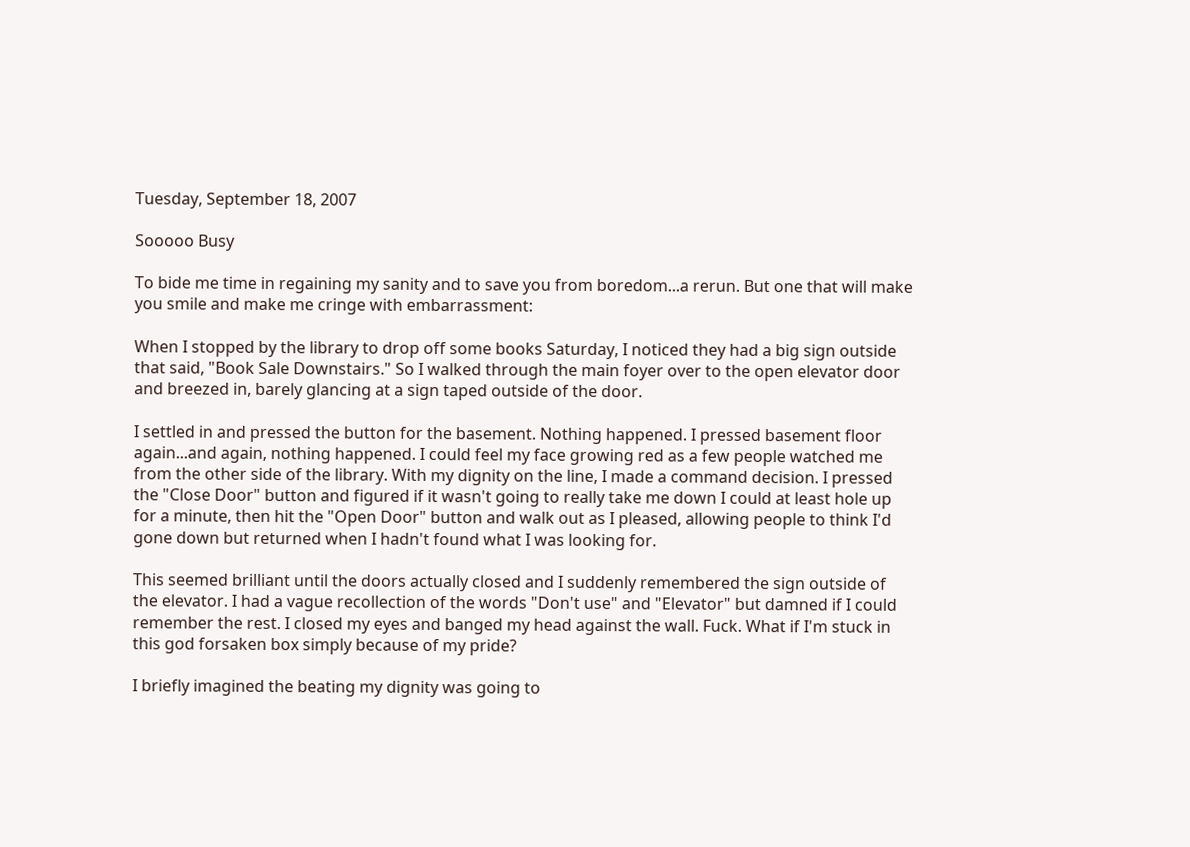Tuesday, September 18, 2007

Sooooo Busy

To bide me time in regaining my sanity and to save you from boredom...a rerun. But one that will make you smile and make me cringe with embarrassment:

When I stopped by the library to drop off some books Saturday, I noticed they had a big sign outside that said, "Book Sale Downstairs." So I walked through the main foyer over to the open elevator door and breezed in, barely glancing at a sign taped outside of the door.

I settled in and pressed the button for the basement. Nothing happened. I pressed basement floor again...and again, nothing happened. I could feel my face growing red as a few people watched me from the other side of the library. With my dignity on the line, I made a command decision. I pressed the "Close Door" button and figured if it wasn't going to really take me down I could at least hole up for a minute, then hit the "Open Door" button and walk out as I pleased, allowing people to think I'd gone down but returned when I hadn't found what I was looking for.

This seemed brilliant until the doors actually closed and I suddenly remembered the sign outside of the elevator. I had a vague recollection of the words "Don't use" and "Elevator" but damned if I could remember the rest. I closed my eyes and banged my head against the wall. Fuck. What if I'm stuck in this god forsaken box simply because of my pride?

I briefly imagined the beating my dignity was going to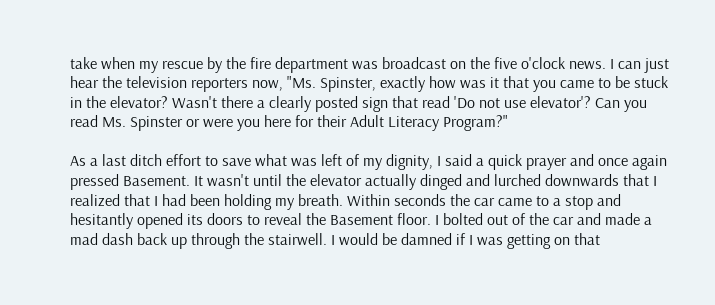take when my rescue by the fire department was broadcast on the five o'clock news. I can just hear the television reporters now, "Ms. Spinster, exactly how was it that you came to be stuck in the elevator? Wasn't there a clearly posted sign that read 'Do not use elevator'? Can you read Ms. Spinster or were you here for their Adult Literacy Program?"

As a last ditch effort to save what was left of my dignity, I said a quick prayer and once again pressed Basement. It wasn't until the elevator actually dinged and lurched downwards that I realized that I had been holding my breath. Within seconds the car came to a stop and hesitantly opened its doors to reveal the Basement floor. I bolted out of the car and made a mad dash back up through the stairwell. I would be damned if I was getting on that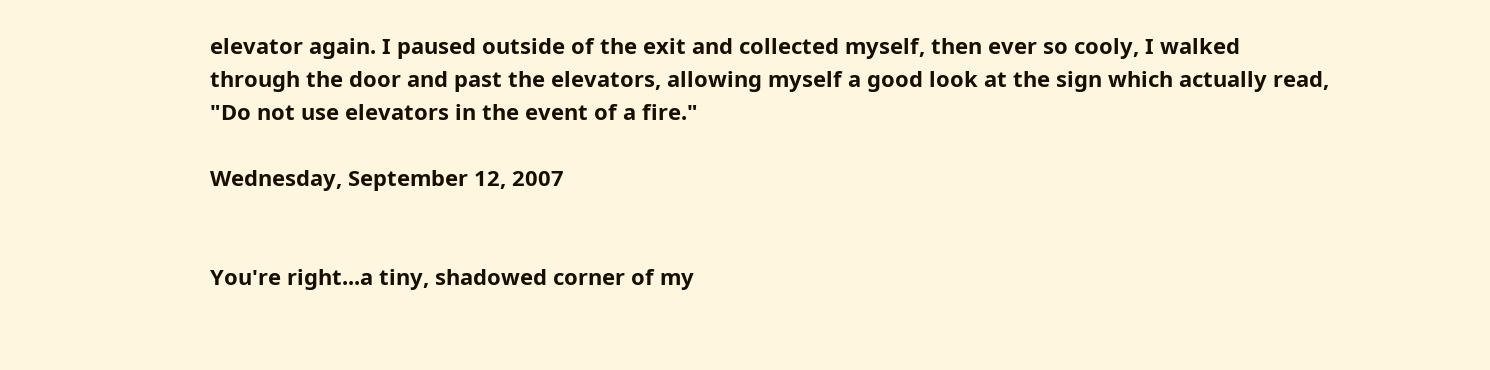elevator again. I paused outside of the exit and collected myself, then ever so cooly, I walked through the door and past the elevators, allowing myself a good look at the sign which actually read, "Do not use elevators in the event of a fire."

Wednesday, September 12, 2007


You're right...a tiny, shadowed corner of my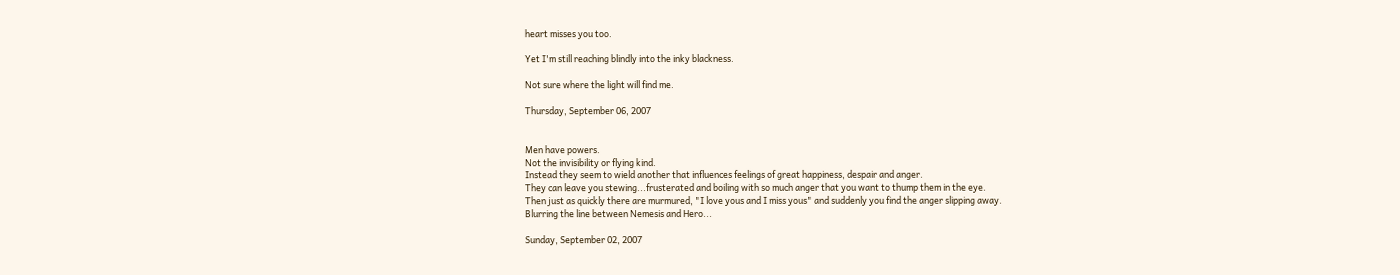heart misses you too.

Yet I'm still reaching blindly into the inky blackness.

Not sure where the light will find me.

Thursday, September 06, 2007


Men have powers.
Not the invisibility or flying kind.
Instead they seem to wield another that influences feelings of great happiness, despair and anger.
They can leave you stewing...frusterated and boiling with so much anger that you want to thump them in the eye.
Then just as quickly there are murmured, "I love yous and I miss yous" and suddenly you find the anger slipping away.
Blurring the line between Nemesis and Hero...

Sunday, September 02, 2007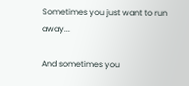Sometimes you just want to run away...

And sometimes you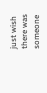just wish there was someone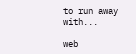to run away with...

web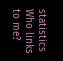statistics
Who links to me?